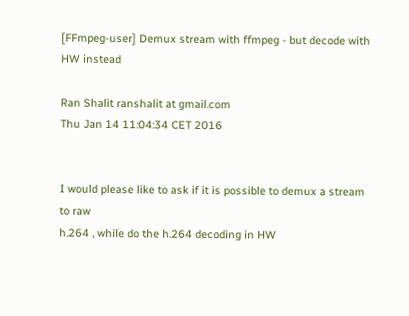[FFmpeg-user] Demux stream with ffmpeg - but decode with HW instead

Ran Shalit ranshalit at gmail.com
Thu Jan 14 11:04:34 CET 2016


I would please like to ask if it is possible to demux a stream to raw
h.264 , while do the h.264 decoding in HW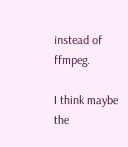instead of ffmpeg.

I think maybe the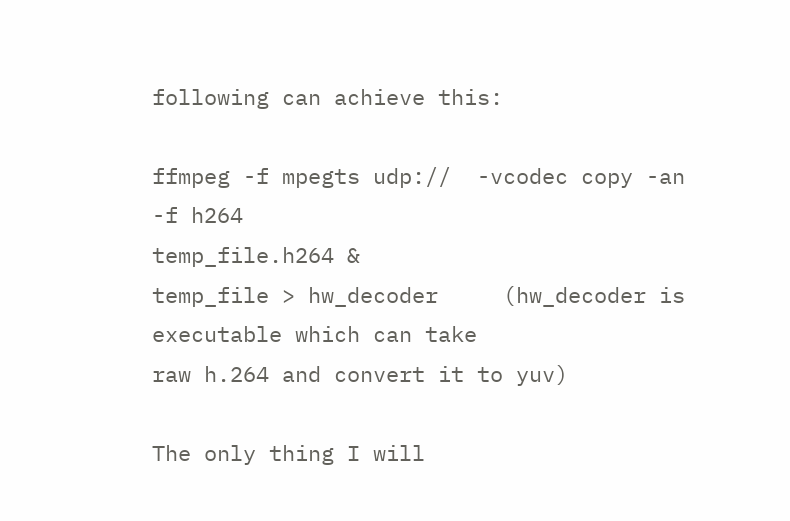following can achieve this:

ffmpeg -f mpegts udp://  -vcodec copy -an -f h264
temp_file.h264 &
temp_file > hw_decoder     (hw_decoder is executable which can take
raw h.264 and convert it to yuv)

The only thing I will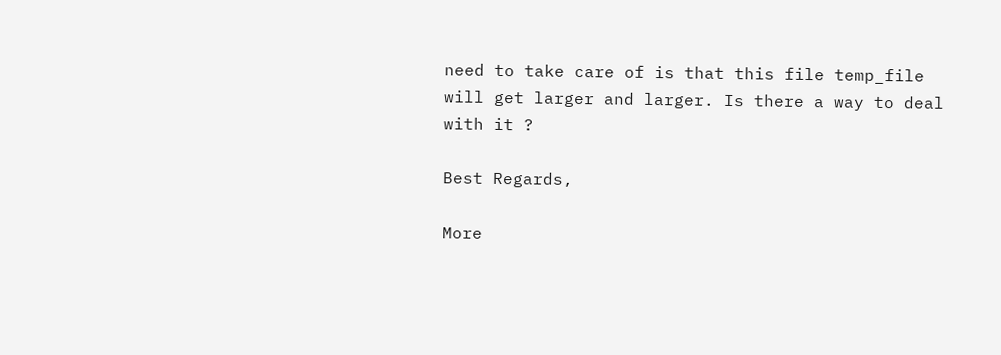need to take care of is that this file temp_file
will get larger and larger. Is there a way to deal with it ?

Best Regards,

More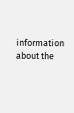information about the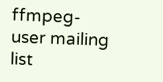ffmpeg-user mailing list